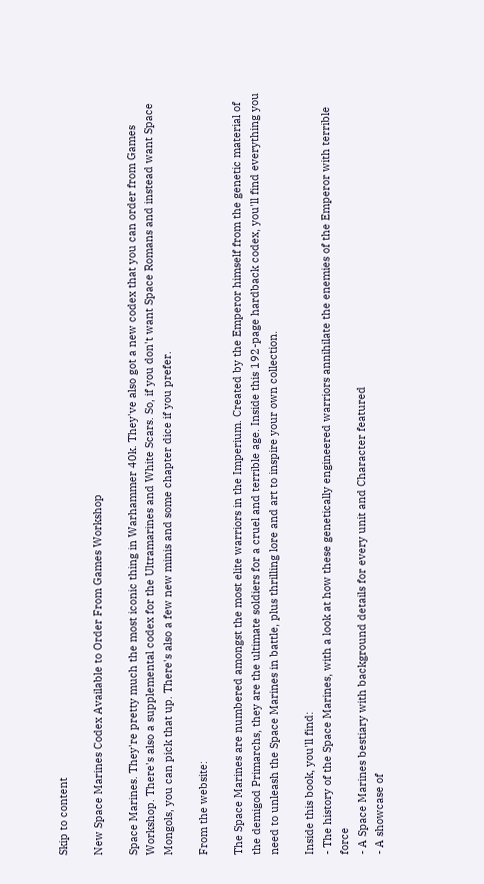Skip to content

New Space Marines Codex Available to Order From Games Workshop

Space Marines. They're pretty much the most iconic thing in Warhammer 40k. They've also got a new codex that you can order from Games Workshop. There's also a supplemental codex for the Ultramarines and White Scars. So, if you don't want Space Romans and instead want Space Mongols, you can pick that up. There's also a few new minis and some chapter dice if you prefer.

From the website:

The Space Marines are numbered amongst the most elite warriors in the Imperium. Created by the Emperor himself from the genetic material of the demigod Primarchs, they are the ultimate soldiers for a cruel and terrible age. Inside this 192-page hardback codex, you'll find everything you need to unleash the Space Marines in battle, plus thrilling lore and art to inspire your own collection.

Inside this book, you'll find:
- The history of the Space Marines, with a look at how these genetically engineered warriors annihilate the enemies of the Emperor with terrible force
- A Space Marines bestiary with background details for every unit and Character featured
- A showcase of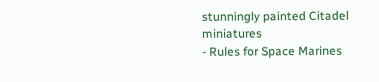stunningly painted Citadel miniatures
- Rules for Space Marines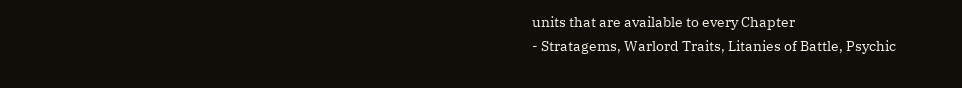units that are available to every Chapter
- Stratagems, Warlord Traits, Litanies of Battle, Psychic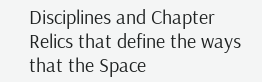Disciplines and Chapter Relics that define the ways that the Space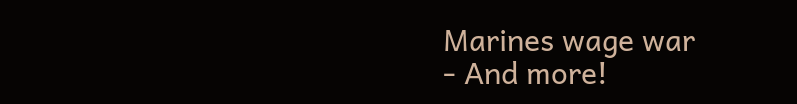Marines wage war
- And more!